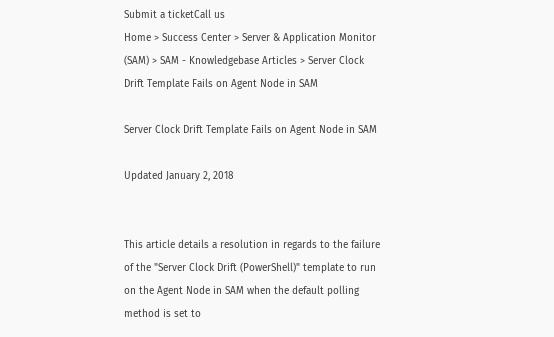Submit a ticketCall us
Home > Success Center > Server & Application Monitor (SAM) > SAM - Knowledgebase Articles > Server Clock Drift Template Fails on Agent Node in SAM

Server Clock Drift Template Fails on Agent Node in SAM

Updated January 2, 2018


This article details a resolution in regards to the failure of the "Server Clock Drift (PowerShell)" template to run on the Agent Node in SAM when the default polling method is set to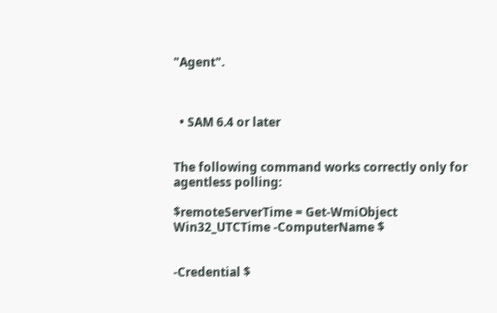"Agent".



  • SAM 6.4 or later


The following command works correctly only for agentless polling:

$remoteServerTime = Get-WmiObject Win32_UTCTime -ComputerName $


-Credential $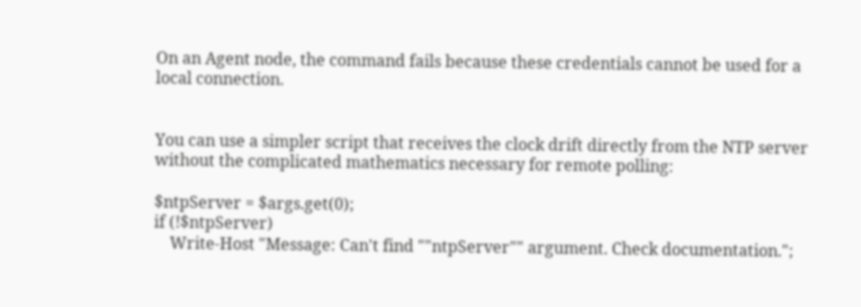On an Agent node, the command fails because these credentials cannot be used for a local connection.


You can use a simpler script that receives the clock drift directly from the NTP server without the complicated mathematics necessary for remote polling:

$ntpServer = $args.get(0);
if (!$ntpServer)
    Write-Host "Message: Can't find ""ntpServer"" argument. Check documentation.";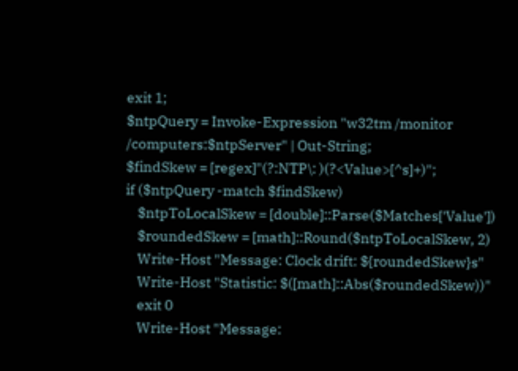exit 1;
$ntpQuery = Invoke-Expression "w32tm /monitor /computers:$ntpServer" | Out-String;
$findSkew = [regex]"(?:NTP\: )(?<Value>[^s]+)";
if ($ntpQuery -match $findSkew)
    $ntpToLocalSkew = [double]::Parse($Matches['Value'])
    $roundedSkew = [math]::Round($ntpToLocalSkew, 2)
    Write-Host "Message: Clock drift: ${roundedSkew}s"
    Write-Host "Statistic: $([math]::Abs($roundedSkew))"
    exit 0
    Write-Host "Message: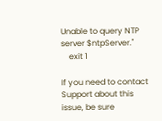Unable to query NTP server $ntpServer."
    exit 1

If you need to contact Support about this issue, be sure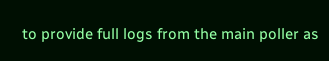to provide full logs from the main poller as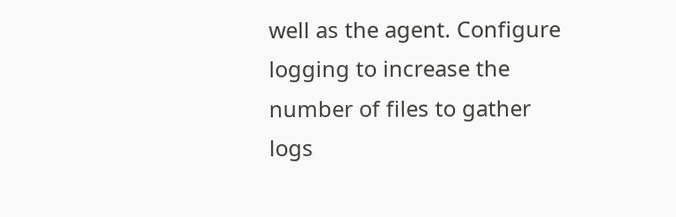well as the agent. Configure logging to increase the number of files to gather logs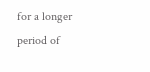for a longer period of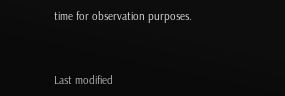time for observation purposes.



Last modified